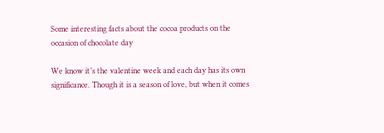Some interesting facts about the cocoa products on the occasion of chocolate day

We know it’s the valentine week and each day has its own significance. Though it is a season of love, but when it comes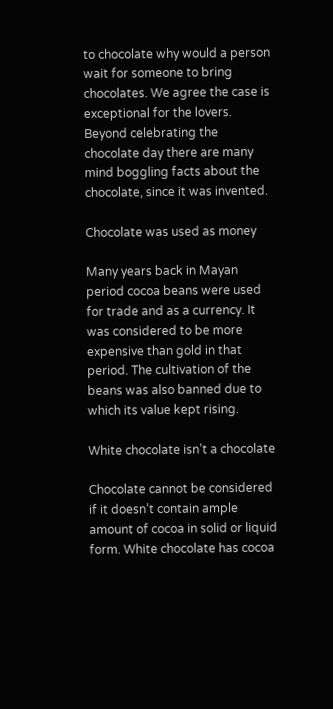to chocolate why would a person wait for someone to bring chocolates. We agree the case is exceptional for the lovers. Beyond celebrating the chocolate day there are many mind boggling facts about the chocolate, since it was invented.

Chocolate was used as money

Many years back in Mayan period cocoa beans were used for trade and as a currency. It was considered to be more expensive than gold in that period. The cultivation of the beans was also banned due to which its value kept rising.

White chocolate isn’t a chocolate

Chocolate cannot be considered if it doesn’t contain ample amount of cocoa in solid or liquid form. White chocolate has cocoa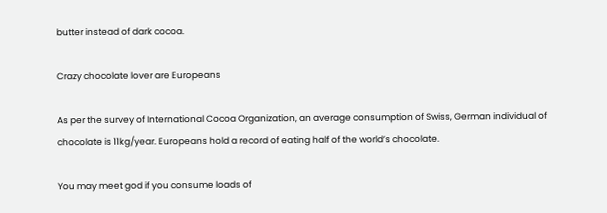butter instead of dark cocoa.

Crazy chocolate lover are Europeans

As per the survey of International Cocoa Organization, an average consumption of Swiss, German individual of chocolate is 11kg/year. Europeans hold a record of eating half of the world’s chocolate.

You may meet god if you consume loads of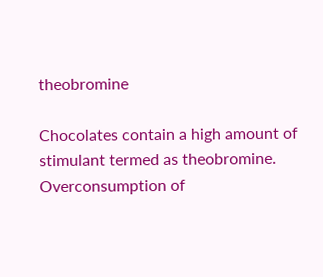theobromine

Chocolates contain a high amount of stimulant termed as theobromine. Overconsumption of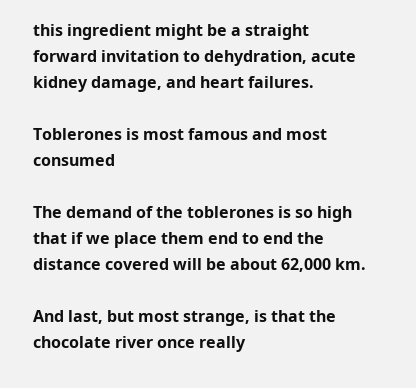this ingredient might be a straight forward invitation to dehydration, acute kidney damage, and heart failures.

Toblerones is most famous and most consumed

The demand of the toblerones is so high that if we place them end to end the distance covered will be about 62,000 km.

And last, but most strange, is that the chocolate river once really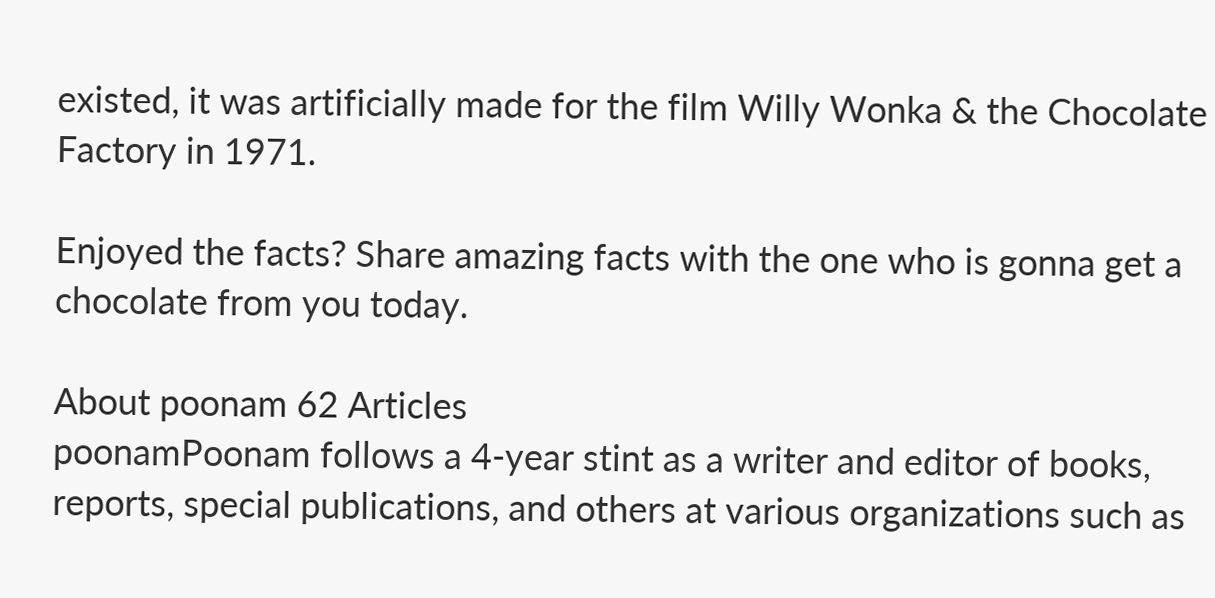existed, it was artificially made for the film Willy Wonka & the Chocolate Factory in 1971.

Enjoyed the facts? Share amazing facts with the one who is gonna get a chocolate from you today.

About poonam 62 Articles
poonamPoonam follows a 4-year stint as a writer and editor of books, reports, special publications, and others at various organizations such as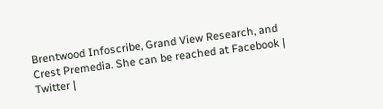Brentwood Infoscribe, Grand View Research, and Crest Premedia. She can be reached at Facebook | Twitter |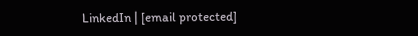LinkedIn | [email protected]